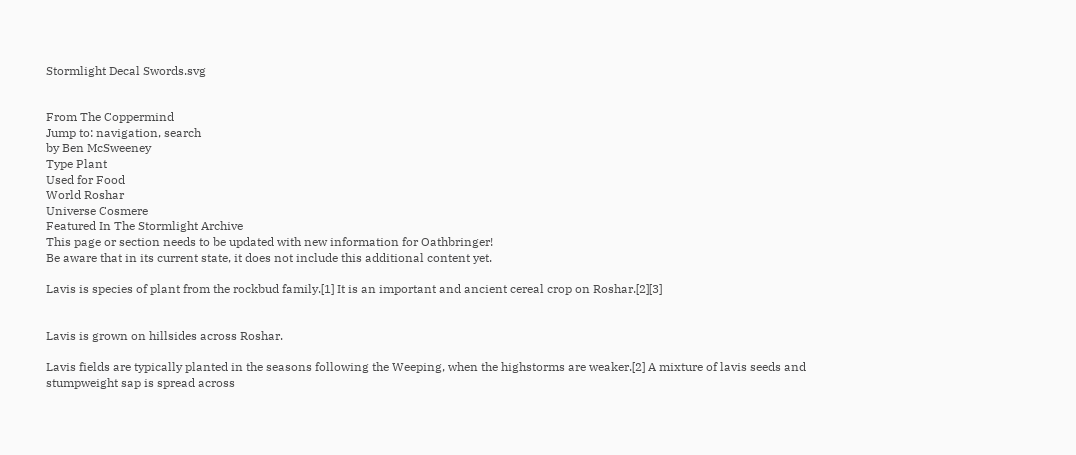Stormlight Decal Swords.svg


From The Coppermind
Jump to: navigation, search
by Ben McSweeney
Type Plant
Used for Food
World Roshar
Universe Cosmere
Featured In The Stormlight Archive
This page or section needs to be updated with new information for Oathbringer!
Be aware that in its current state, it does not include this additional content yet.

Lavis is species of plant from the rockbud family.[1] It is an important and ancient cereal crop on Roshar.[2][3]


Lavis is grown on hillsides across Roshar.

Lavis fields are typically planted in the seasons following the Weeping, when the highstorms are weaker.[2] A mixture of lavis seeds and stumpweight sap is spread across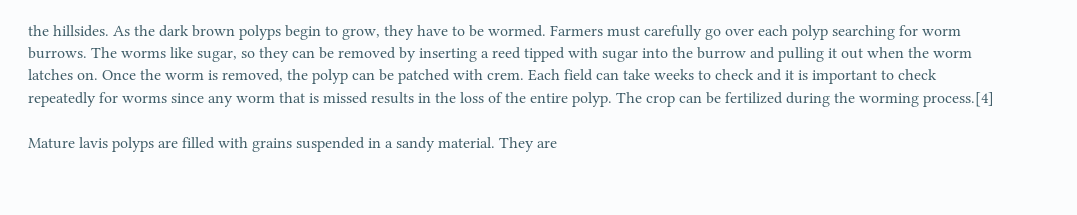the hillsides. As the dark brown polyps begin to grow, they have to be wormed. Farmers must carefully go over each polyp searching for worm burrows. The worms like sugar, so they can be removed by inserting a reed tipped with sugar into the burrow and pulling it out when the worm latches on. Once the worm is removed, the polyp can be patched with crem. Each field can take weeks to check and it is important to check repeatedly for worms since any worm that is missed results in the loss of the entire polyp. The crop can be fertilized during the worming process.[4]

Mature lavis polyps are filled with grains suspended in a sandy material. They are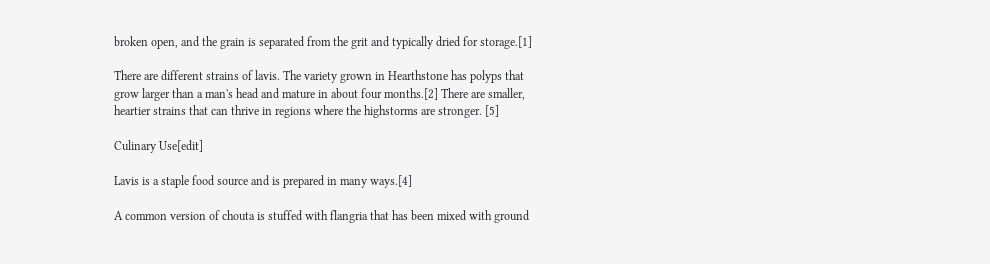broken open, and the grain is separated from the grit and typically dried for storage.[1]

There are different strains of lavis. The variety grown in Hearthstone has polyps that grow larger than a man's head and mature in about four months.[2] There are smaller, heartier strains that can thrive in regions where the highstorms are stronger. [5]

Culinary Use[edit]

Lavis is a staple food source and is prepared in many ways.[4]

A common version of chouta is stuffed with flangria that has been mixed with ground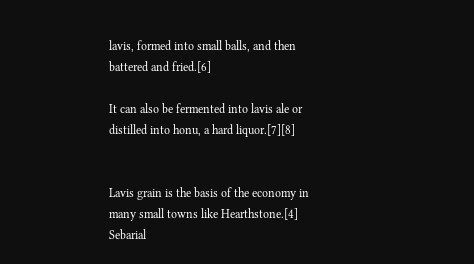lavis, formed into small balls, and then battered and fried.[6]

It can also be fermented into lavis ale or distilled into honu, a hard liquor.[7][8]


Lavis grain is the basis of the economy in many small towns like Hearthstone.[4] Sebarial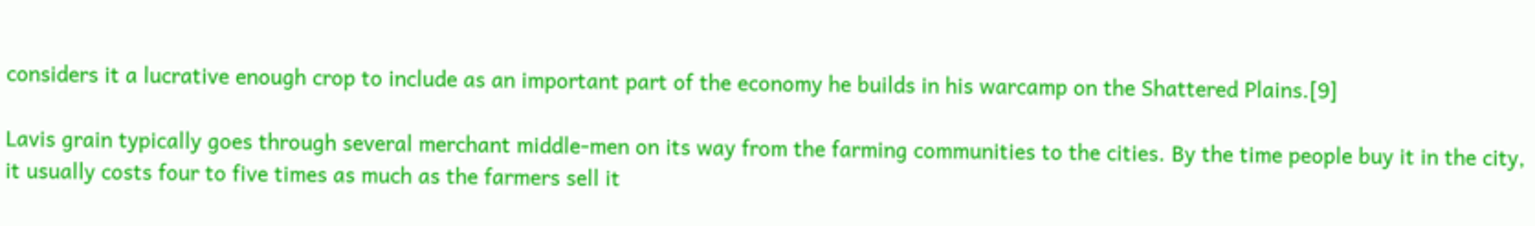considers it a lucrative enough crop to include as an important part of the economy he builds in his warcamp on the Shattered Plains.[9]

Lavis grain typically goes through several merchant middle-men on its way from the farming communities to the cities. By the time people buy it in the city, it usually costs four to five times as much as the farmers sell it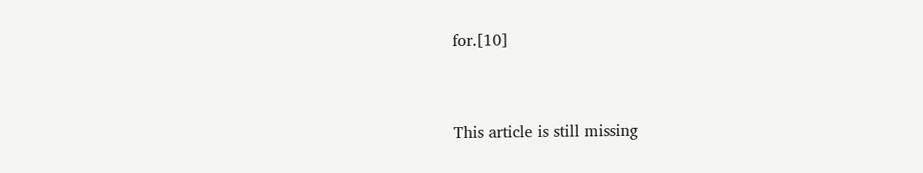for.[10]


This article is still missing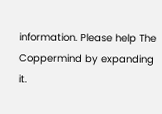information. Please help The Coppermind by expanding it.